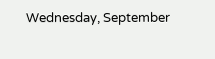Wednesday, September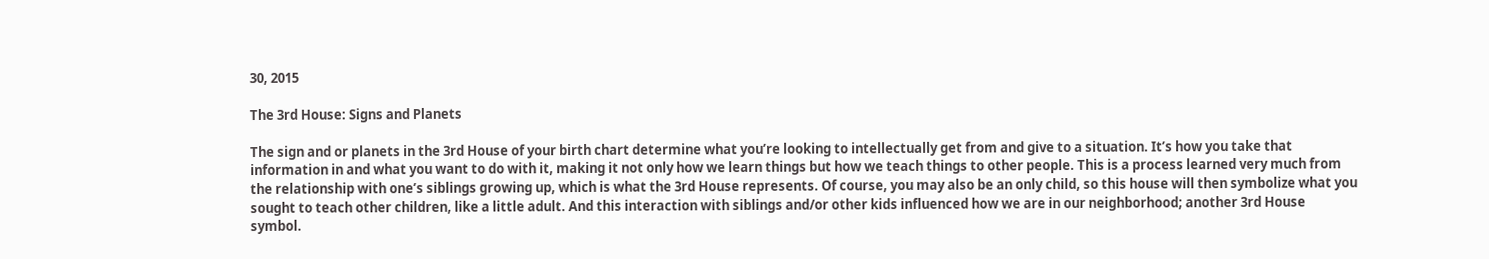30, 2015

The 3rd House: Signs and Planets

The sign and or planets in the 3rd House of your birth chart determine what you’re looking to intellectually get from and give to a situation. It’s how you take that information in and what you want to do with it, making it not only how we learn things but how we teach things to other people. This is a process learned very much from the relationship with one’s siblings growing up, which is what the 3rd House represents. Of course, you may also be an only child, so this house will then symbolize what you sought to teach other children, like a little adult. And this interaction with siblings and/or other kids influenced how we are in our neighborhood; another 3rd House symbol.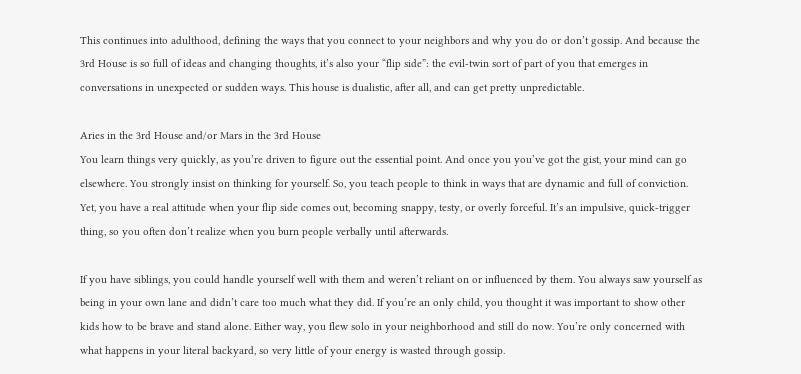This continues into adulthood, defining the ways that you connect to your neighbors and why you do or don’t gossip. And because the 3rd House is so full of ideas and changing thoughts, it’s also your “flip side”: the evil-twin sort of part of you that emerges in conversations in unexpected or sudden ways. This house is dualistic, after all, and can get pretty unpredictable.

Aries in the 3rd House and/or Mars in the 3rd House
You learn things very quickly, as you’re driven to figure out the essential point. And once you you’ve got the gist, your mind can go elsewhere. You strongly insist on thinking for yourself. So, you teach people to think in ways that are dynamic and full of conviction. Yet, you have a real attitude when your flip side comes out, becoming snappy, testy, or overly forceful. It’s an impulsive, quick-trigger thing, so you often don’t realize when you burn people verbally until afterwards.

If you have siblings, you could handle yourself well with them and weren’t reliant on or influenced by them. You always saw yourself as being in your own lane and didn’t care too much what they did. If you’re an only child, you thought it was important to show other kids how to be brave and stand alone. Either way, you flew solo in your neighborhood and still do now. You’re only concerned with what happens in your literal backyard, so very little of your energy is wasted through gossip.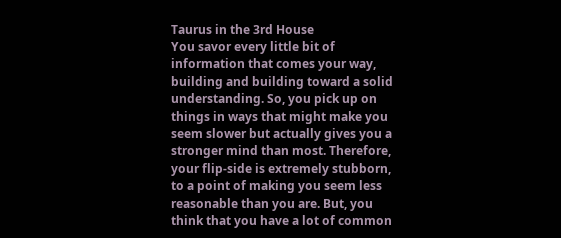Taurus in the 3rd House
You savor every little bit of information that comes your way, building and building toward a solid understanding. So, you pick up on things in ways that might make you seem slower but actually gives you a stronger mind than most. Therefore, your flip-side is extremely stubborn, to a point of making you seem less reasonable than you are. But, you think that you have a lot of common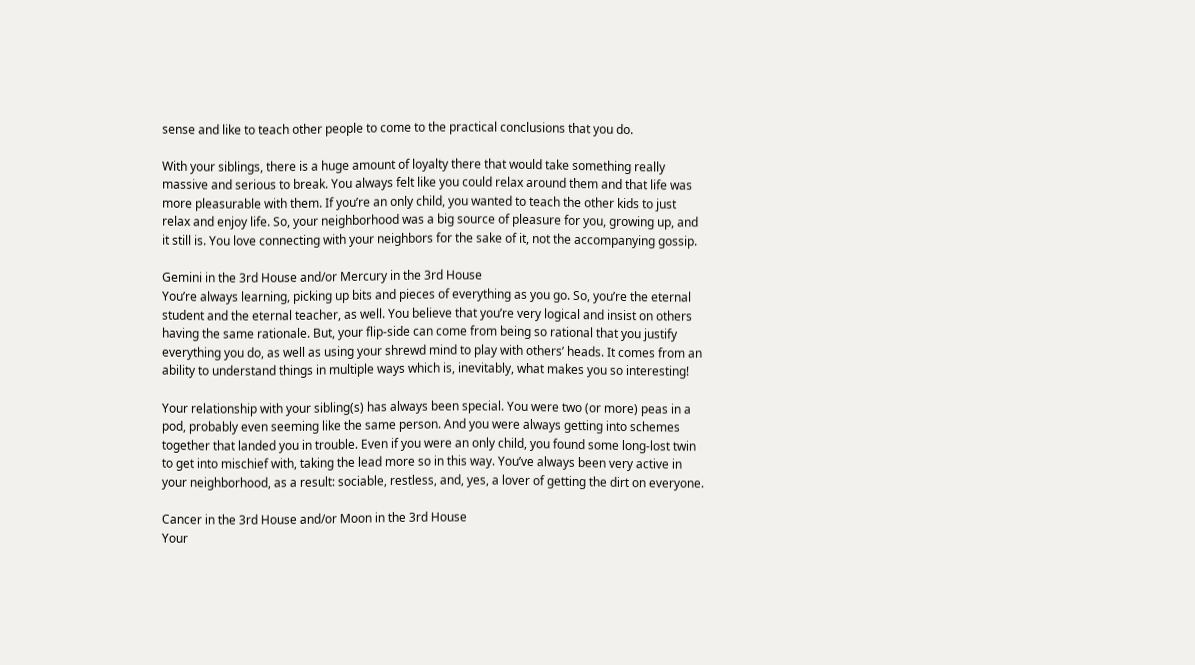sense and like to teach other people to come to the practical conclusions that you do.

With your siblings, there is a huge amount of loyalty there that would take something really massive and serious to break. You always felt like you could relax around them and that life was more pleasurable with them. If you’re an only child, you wanted to teach the other kids to just relax and enjoy life. So, your neighborhood was a big source of pleasure for you, growing up, and it still is. You love connecting with your neighbors for the sake of it, not the accompanying gossip.

Gemini in the 3rd House and/or Mercury in the 3rd House
You’re always learning, picking up bits and pieces of everything as you go. So, you’re the eternal student and the eternal teacher, as well. You believe that you’re very logical and insist on others having the same rationale. But, your flip-side can come from being so rational that you justify everything you do, as well as using your shrewd mind to play with others’ heads. It comes from an ability to understand things in multiple ways which is, inevitably, what makes you so interesting!

Your relationship with your sibling(s) has always been special. You were two (or more) peas in a pod, probably even seeming like the same person. And you were always getting into schemes together that landed you in trouble. Even if you were an only child, you found some long-lost twin to get into mischief with, taking the lead more so in this way. You’ve always been very active in your neighborhood, as a result: sociable, restless, and, yes, a lover of getting the dirt on everyone.

Cancer in the 3rd House and/or Moon in the 3rd House
Your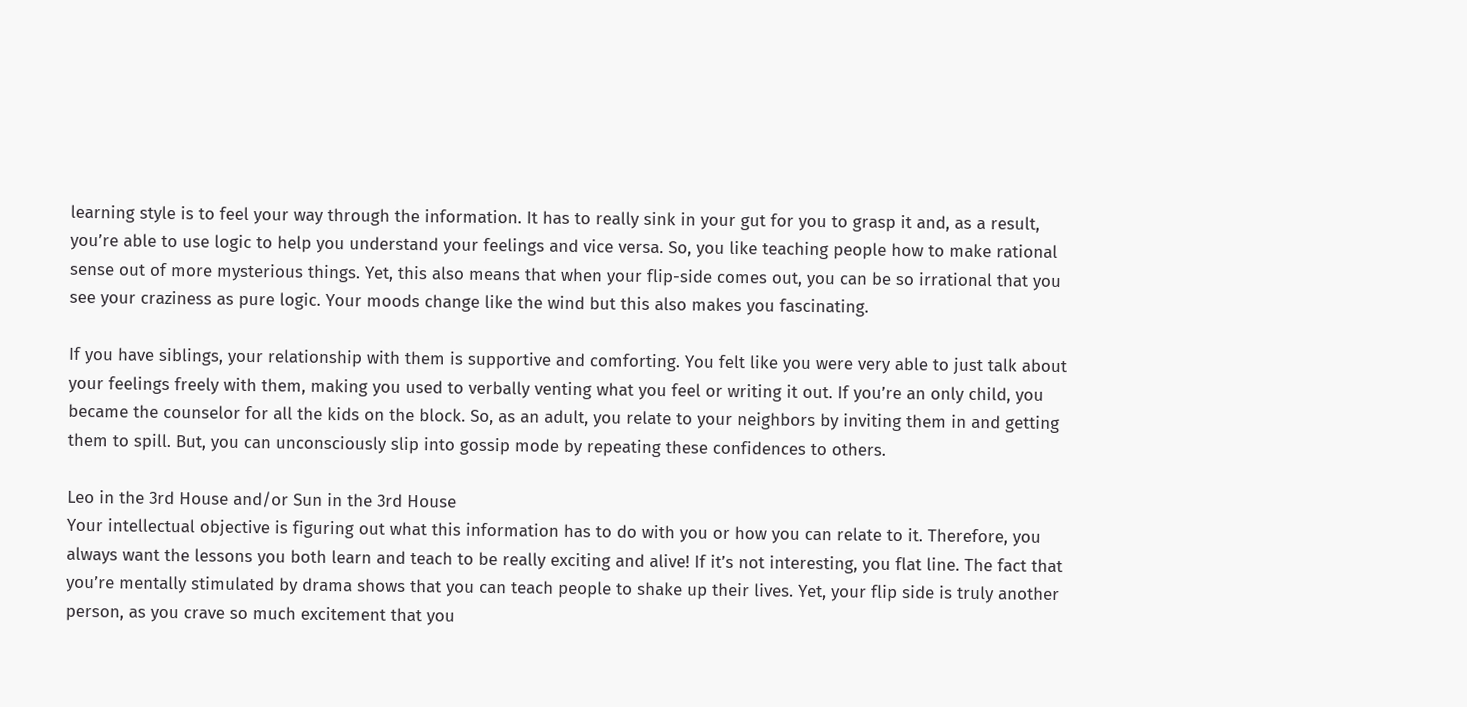learning style is to feel your way through the information. It has to really sink in your gut for you to grasp it and, as a result, you’re able to use logic to help you understand your feelings and vice versa. So, you like teaching people how to make rational sense out of more mysterious things. Yet, this also means that when your flip-side comes out, you can be so irrational that you see your craziness as pure logic. Your moods change like the wind but this also makes you fascinating.

If you have siblings, your relationship with them is supportive and comforting. You felt like you were very able to just talk about your feelings freely with them, making you used to verbally venting what you feel or writing it out. If you’re an only child, you became the counselor for all the kids on the block. So, as an adult, you relate to your neighbors by inviting them in and getting them to spill. But, you can unconsciously slip into gossip mode by repeating these confidences to others.

Leo in the 3rd House and/or Sun in the 3rd House
Your intellectual objective is figuring out what this information has to do with you or how you can relate to it. Therefore, you always want the lessons you both learn and teach to be really exciting and alive! If it’s not interesting, you flat line. The fact that you’re mentally stimulated by drama shows that you can teach people to shake up their lives. Yet, your flip side is truly another person, as you crave so much excitement that you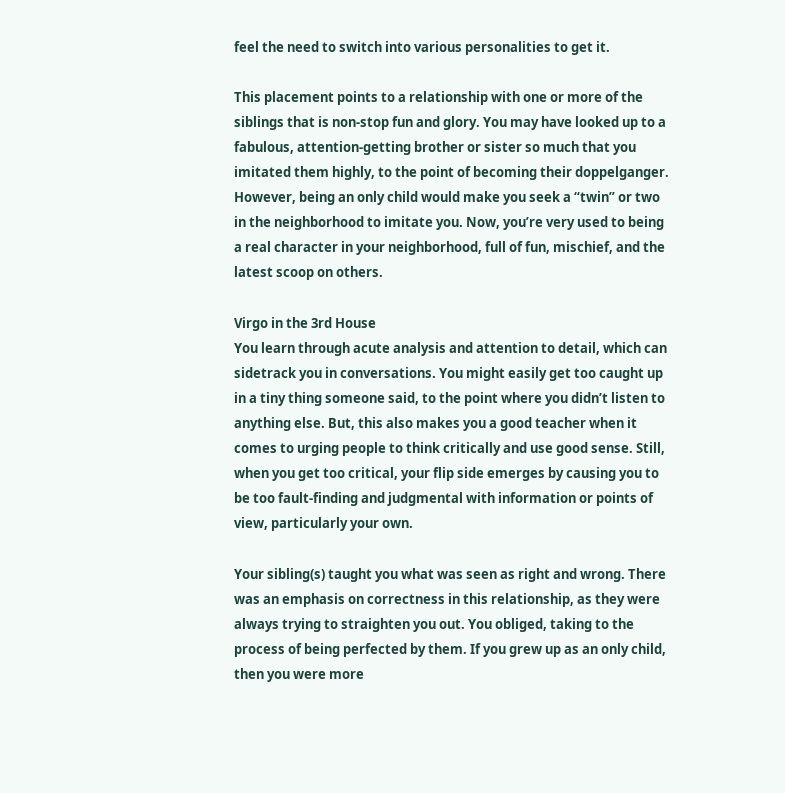feel the need to switch into various personalities to get it.

This placement points to a relationship with one or more of the siblings that is non-stop fun and glory. You may have looked up to a fabulous, attention-getting brother or sister so much that you imitated them highly, to the point of becoming their doppelganger. However, being an only child would make you seek a “twin” or two in the neighborhood to imitate you. Now, you’re very used to being a real character in your neighborhood, full of fun, mischief, and the latest scoop on others.

Virgo in the 3rd House
You learn through acute analysis and attention to detail, which can sidetrack you in conversations. You might easily get too caught up in a tiny thing someone said, to the point where you didn’t listen to anything else. But, this also makes you a good teacher when it comes to urging people to think critically and use good sense. Still, when you get too critical, your flip side emerges by causing you to be too fault-finding and judgmental with information or points of view, particularly your own.

Your sibling(s) taught you what was seen as right and wrong. There was an emphasis on correctness in this relationship, as they were always trying to straighten you out. You obliged, taking to the process of being perfected by them. If you grew up as an only child, then you were more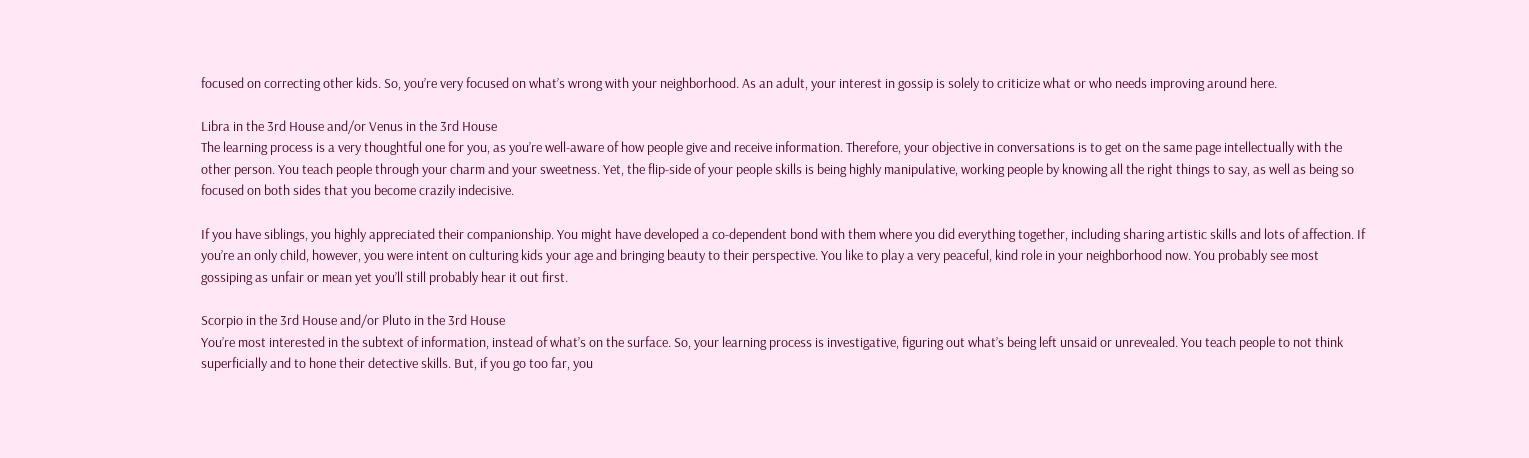focused on correcting other kids. So, you’re very focused on what’s wrong with your neighborhood. As an adult, your interest in gossip is solely to criticize what or who needs improving around here.

Libra in the 3rd House and/or Venus in the 3rd House
The learning process is a very thoughtful one for you, as you’re well-aware of how people give and receive information. Therefore, your objective in conversations is to get on the same page intellectually with the other person. You teach people through your charm and your sweetness. Yet, the flip-side of your people skills is being highly manipulative, working people by knowing all the right things to say, as well as being so focused on both sides that you become crazily indecisive.

If you have siblings, you highly appreciated their companionship. You might have developed a co-dependent bond with them where you did everything together, including sharing artistic skills and lots of affection. If you’re an only child, however, you were intent on culturing kids your age and bringing beauty to their perspective. You like to play a very peaceful, kind role in your neighborhood now. You probably see most gossiping as unfair or mean yet you’ll still probably hear it out first.

Scorpio in the 3rd House and/or Pluto in the 3rd House
You’re most interested in the subtext of information, instead of what’s on the surface. So, your learning process is investigative, figuring out what’s being left unsaid or unrevealed. You teach people to not think superficially and to hone their detective skills. But, if you go too far, you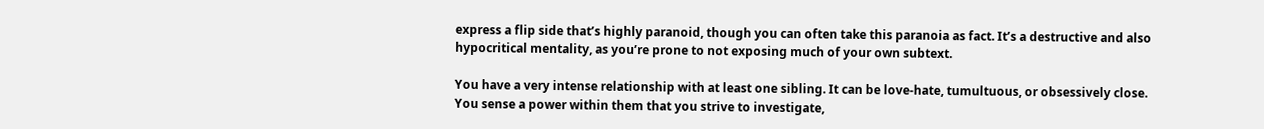express a flip side that’s highly paranoid, though you can often take this paranoia as fact. It’s a destructive and also hypocritical mentality, as you’re prone to not exposing much of your own subtext.

You have a very intense relationship with at least one sibling. It can be love-hate, tumultuous, or obsessively close. You sense a power within them that you strive to investigate,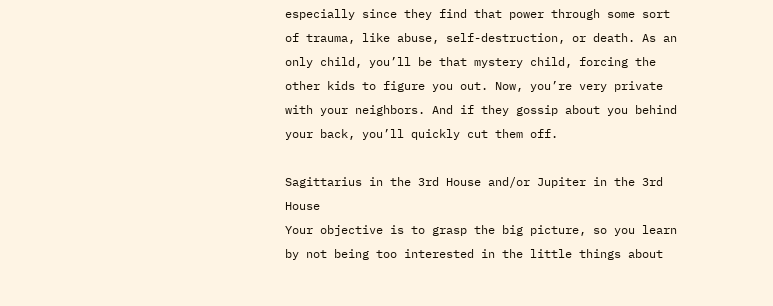especially since they find that power through some sort of trauma, like abuse, self-destruction, or death. As an only child, you’ll be that mystery child, forcing the other kids to figure you out. Now, you’re very private with your neighbors. And if they gossip about you behind your back, you’ll quickly cut them off.

Sagittarius in the 3rd House and/or Jupiter in the 3rd House
Your objective is to grasp the big picture, so you learn by not being too interested in the little things about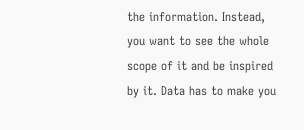the information. Instead, you want to see the whole scope of it and be inspired by it. Data has to make you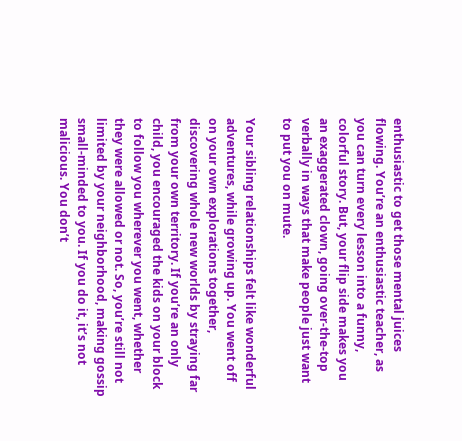enthusiastic to get those mental juices flowing. You’re an enthusiastic teacher, as you can turn every lesson into a funny, colorful story. But, your flip side makes you an exaggerated clown, going over-the-top verbally in ways that make people just want to put you on mute.

Your sibling relationships felt like wonderful adventures, while growing up. You went off on your own explorations together, discovering whole new worlds by straying far from your own territory. If you’re an only child, you encouraged the kids on your block to follow you wherever you went, whether they were allowed or not. So, you’re still not limited by your neighborhood, making gossip small-minded to you. If you do it, it’s not malicious. You don’t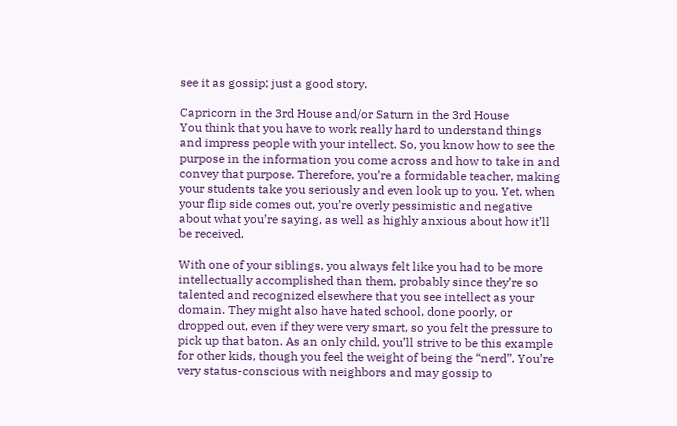see it as gossip; just a good story.

Capricorn in the 3rd House and/or Saturn in the 3rd House
You think that you have to work really hard to understand things and impress people with your intellect. So, you know how to see the purpose in the information you come across and how to take in and convey that purpose. Therefore, you’re a formidable teacher, making your students take you seriously and even look up to you. Yet, when your flip side comes out, you’re overly pessimistic and negative about what you’re saying, as well as highly anxious about how it’ll be received.

With one of your siblings, you always felt like you had to be more intellectually accomplished than them, probably since they’re so talented and recognized elsewhere that you see intellect as your domain. They might also have hated school, done poorly, or dropped out, even if they were very smart, so you felt the pressure to pick up that baton. As an only child, you’ll strive to be this example for other kids, though you feel the weight of being the “nerd”. You’re very status-conscious with neighbors and may gossip to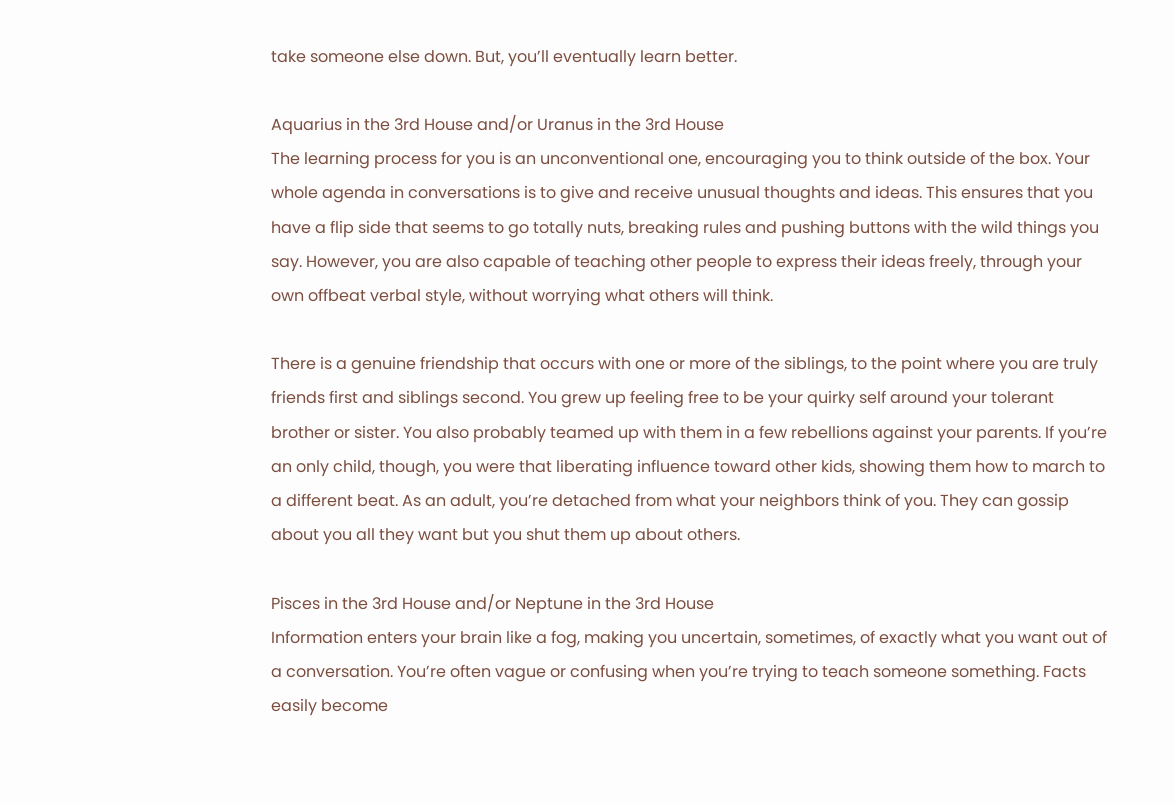take someone else down. But, you’ll eventually learn better.

Aquarius in the 3rd House and/or Uranus in the 3rd House
The learning process for you is an unconventional one, encouraging you to think outside of the box. Your whole agenda in conversations is to give and receive unusual thoughts and ideas. This ensures that you have a flip side that seems to go totally nuts, breaking rules and pushing buttons with the wild things you say. However, you are also capable of teaching other people to express their ideas freely, through your own offbeat verbal style, without worrying what others will think.

There is a genuine friendship that occurs with one or more of the siblings, to the point where you are truly friends first and siblings second. You grew up feeling free to be your quirky self around your tolerant brother or sister. You also probably teamed up with them in a few rebellions against your parents. If you’re an only child, though, you were that liberating influence toward other kids, showing them how to march to a different beat. As an adult, you’re detached from what your neighbors think of you. They can gossip about you all they want but you shut them up about others.

Pisces in the 3rd House and/or Neptune in the 3rd House
Information enters your brain like a fog, making you uncertain, sometimes, of exactly what you want out of a conversation. You’re often vague or confusing when you’re trying to teach someone something. Facts easily become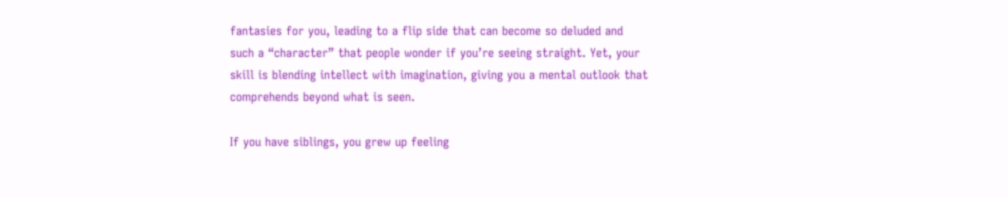fantasies for you, leading to a flip side that can become so deluded and such a “character” that people wonder if you’re seeing straight. Yet, your skill is blending intellect with imagination, giving you a mental outlook that comprehends beyond what is seen.

If you have siblings, you grew up feeling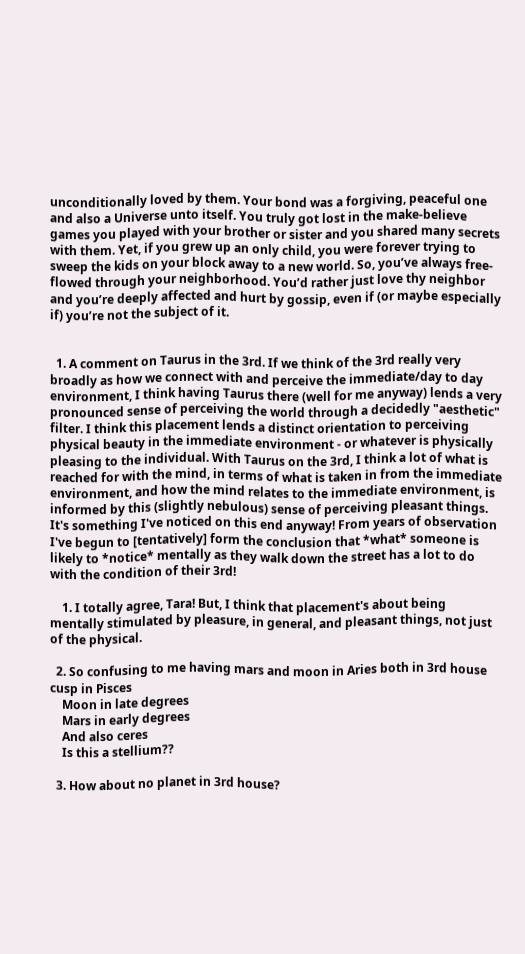unconditionally loved by them. Your bond was a forgiving, peaceful one and also a Universe unto itself. You truly got lost in the make-believe games you played with your brother or sister and you shared many secrets with them. Yet, if you grew up an only child, you were forever trying to sweep the kids on your block away to a new world. So, you’ve always free-flowed through your neighborhood. You’d rather just love thy neighbor and you’re deeply affected and hurt by gossip, even if (or maybe especially if) you’re not the subject of it.


  1. A comment on Taurus in the 3rd. If we think of the 3rd really very broadly as how we connect with and perceive the immediate/day to day environment, I think having Taurus there (well for me anyway) lends a very pronounced sense of perceiving the world through a decidedly "aesthetic" filter. I think this placement lends a distinct orientation to perceiving physical beauty in the immediate environment - or whatever is physically pleasing to the individual. With Taurus on the 3rd, I think a lot of what is reached for with the mind, in terms of what is taken in from the immediate environment, and how the mind relates to the immediate environment, is informed by this (slightly nebulous) sense of perceiving pleasant things. It's something I've noticed on this end anyway! From years of observation I've begun to [tentatively] form the conclusion that *what* someone is likely to *notice* mentally as they walk down the street has a lot to do with the condition of their 3rd!

    1. I totally agree, Tara! But, I think that placement's about being mentally stimulated by pleasure, in general, and pleasant things, not just of the physical.

  2. So confusing to me having mars and moon in Aries both in 3rd house cusp in Pisces
    Moon in late degrees
    Mars in early degrees
    And also ceres
    Is this a stellium??

  3. How about no planet in 3rd house?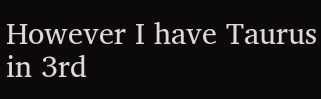However I have Taurus in 3rd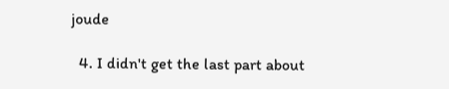joude

  4. I didn't get the last part about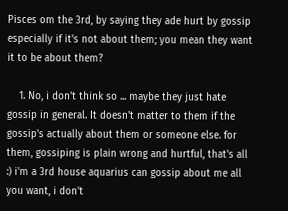Pisces om the 3rd, by saying they ade hurt by gossip especially if it's not about them; you mean they want it to be about them?

    1. No, i don't think so ... maybe they just hate gossip in general. It doesn't matter to them if the gossip's actually about them or someone else. for them, gossiping is plain wrong and hurtful, that's all :) i'm a 3rd house aquarius can gossip about me all you want, i don't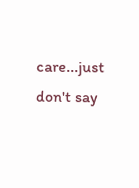care...just don't say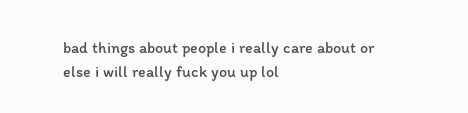bad things about people i really care about or else i will really fuck you up lol